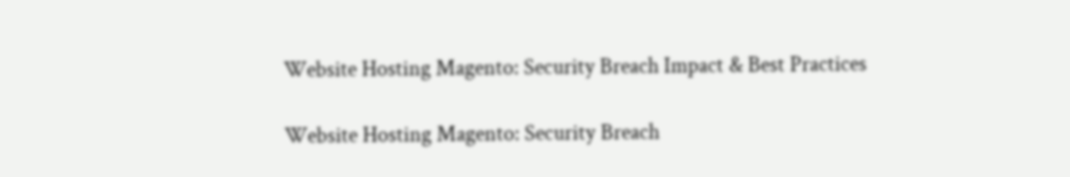Website Hosting Magento: Security Breach Impact & Best Practices

Website Hosting Magento: Security Breach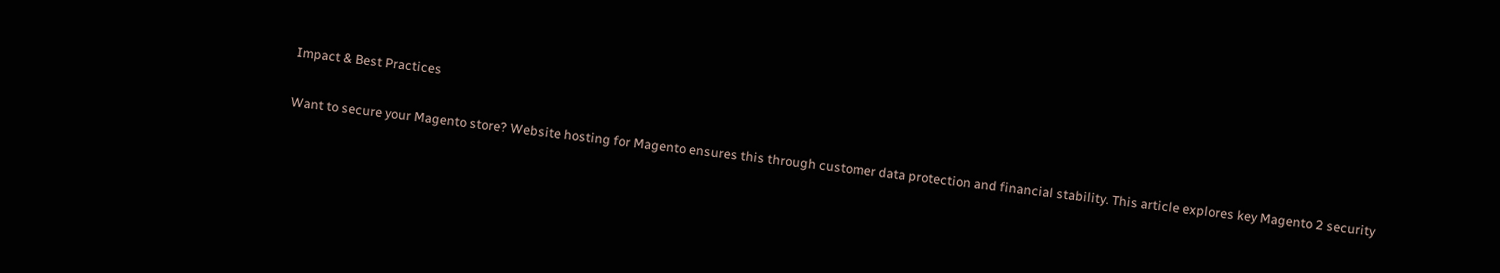Impact & Best Practices

Want to secure your Magento store? Website hosting for Magento ensures this through customer data protection and financial stability. This article explores key Magento 2 security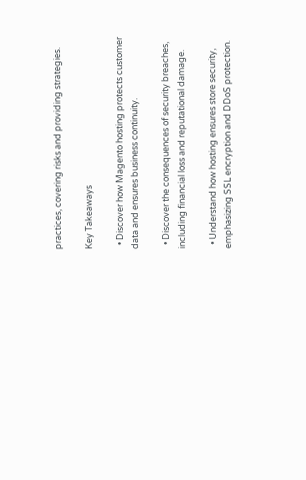practices, covering risks and providing strategies.

Key Takeaways

  • Discover how Magento hosting protects customer data and ensures business continuity.

  • Discover the consequences of security breaches, including financial loss and reputational damage.

  • Understand how hosting ensures store security, emphasizing SSL encryption and DDoS protection.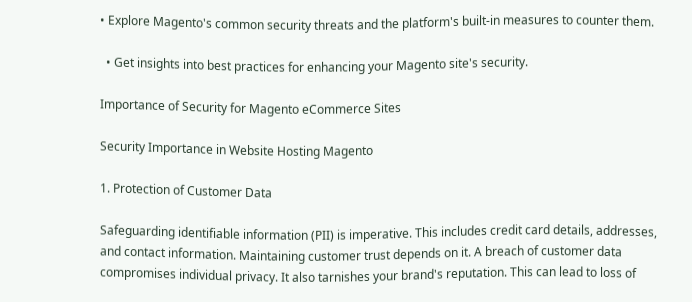• Explore Magento's common security threats and the platform's built-in measures to counter them.

  • Get insights into best practices for enhancing your Magento site's security.

Importance of Security for Magento eCommerce Sites

Security Importance in Website Hosting Magento

1. Protection of Customer Data

Safeguarding identifiable information (PII) is imperative. This includes credit card details, addresses, and contact information. Maintaining customer trust depends on it. A breach of customer data compromises individual privacy. It also tarnishes your brand's reputation. This can lead to loss of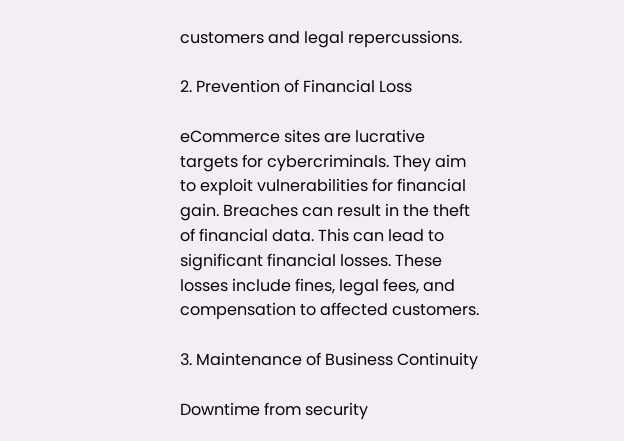customers and legal repercussions.

2. Prevention of Financial Loss

eCommerce sites are lucrative targets for cybercriminals. They aim to exploit vulnerabilities for financial gain. Breaches can result in the theft of financial data. This can lead to significant financial losses. These losses include fines, legal fees, and compensation to affected customers.

3. Maintenance of Business Continuity

Downtime from security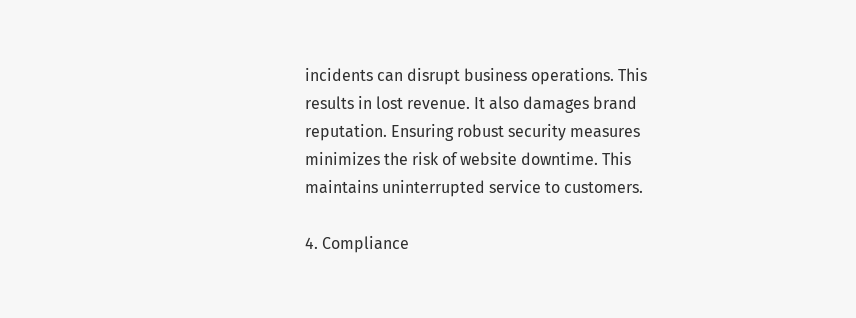incidents can disrupt business operations. This results in lost revenue. It also damages brand reputation. Ensuring robust security measures minimizes the risk of website downtime. This maintains uninterrupted service to customers.

4. Compliance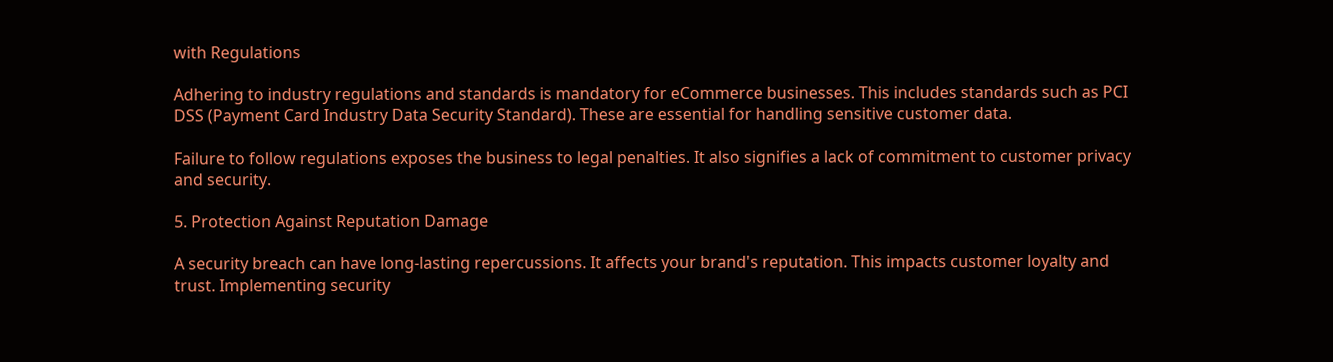with Regulations

Adhering to industry regulations and standards is mandatory for eCommerce businesses. This includes standards such as PCI DSS (Payment Card Industry Data Security Standard). These are essential for handling sensitive customer data.

Failure to follow regulations exposes the business to legal penalties. It also signifies a lack of commitment to customer privacy and security.

5. Protection Against Reputation Damage

A security breach can have long-lasting repercussions. It affects your brand's reputation. This impacts customer loyalty and trust. Implementing security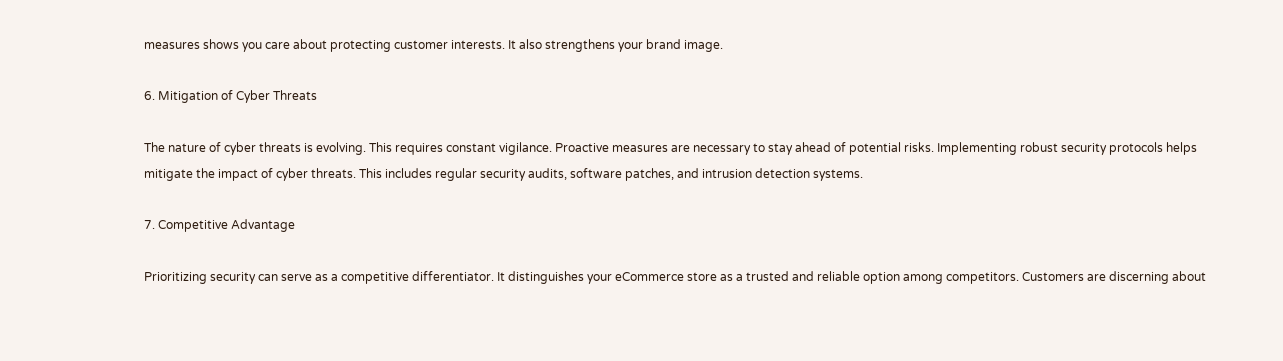measures shows you care about protecting customer interests. It also strengthens your brand image.

6. Mitigation of Cyber Threats

The nature of cyber threats is evolving. This requires constant vigilance. Proactive measures are necessary to stay ahead of potential risks. Implementing robust security protocols helps mitigate the impact of cyber threats. This includes regular security audits, software patches, and intrusion detection systems.

7. Competitive Advantage

Prioritizing security can serve as a competitive differentiator. It distinguishes your eCommerce store as a trusted and reliable option among competitors. Customers are discerning about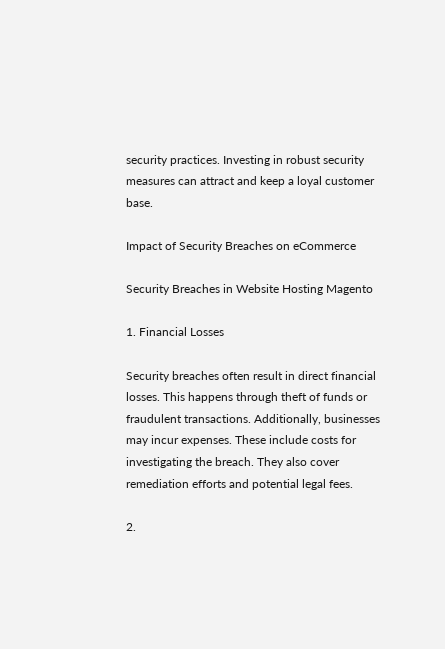security practices. Investing in robust security measures can attract and keep a loyal customer base.

Impact of Security Breaches on eCommerce

Security Breaches in Website Hosting Magento

1. Financial Losses

Security breaches often result in direct financial losses. This happens through theft of funds or fraudulent transactions. Additionally, businesses may incur expenses. These include costs for investigating the breach. They also cover remediation efforts and potential legal fees.

2.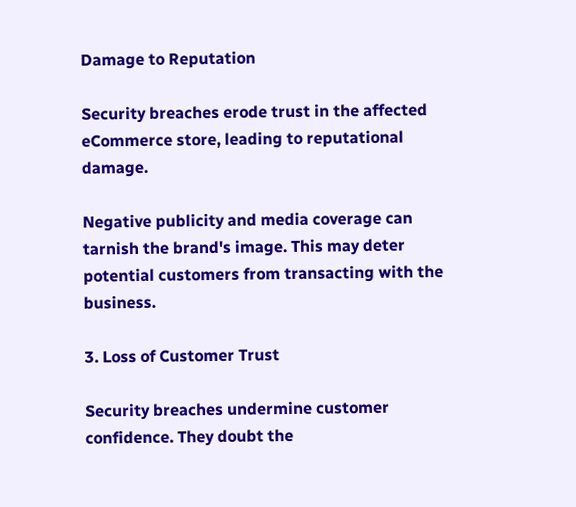Damage to Reputation

Security breaches erode trust in the affected eCommerce store, leading to reputational damage.

Negative publicity and media coverage can tarnish the brand's image. This may deter potential customers from transacting with the business.

3. Loss of Customer Trust

Security breaches undermine customer confidence. They doubt the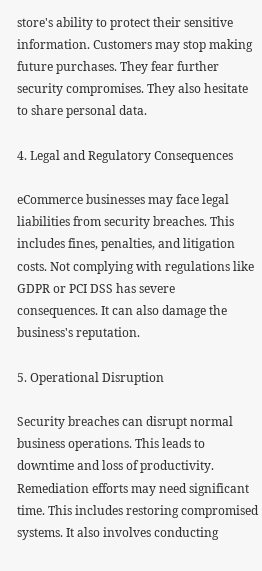store's ability to protect their sensitive information. Customers may stop making future purchases. They fear further security compromises. They also hesitate to share personal data.

4. Legal and Regulatory Consequences

eCommerce businesses may face legal liabilities from security breaches. This includes fines, penalties, and litigation costs. Not complying with regulations like GDPR or PCI DSS has severe consequences. It can also damage the business's reputation.

5. Operational Disruption

Security breaches can disrupt normal business operations. This leads to downtime and loss of productivity. Remediation efforts may need significant time. This includes restoring compromised systems. It also involves conducting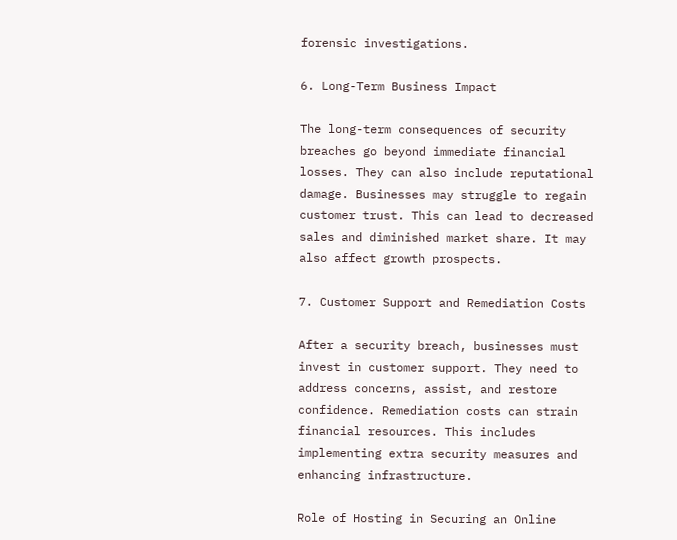forensic investigations.

6. Long-Term Business Impact

The long-term consequences of security breaches go beyond immediate financial losses. They can also include reputational damage. Businesses may struggle to regain customer trust. This can lead to decreased sales and diminished market share. It may also affect growth prospects.

7. Customer Support and Remediation Costs

After a security breach, businesses must invest in customer support. They need to address concerns, assist, and restore confidence. Remediation costs can strain financial resources. This includes implementing extra security measures and enhancing infrastructure.

Role of Hosting in Securing an Online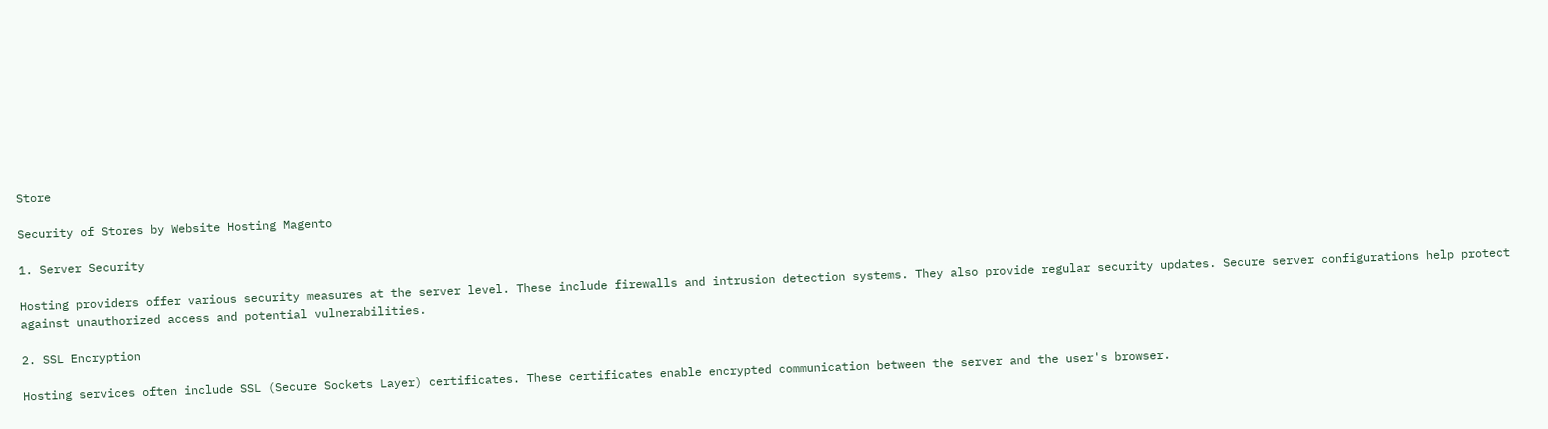Store

Security of Stores by Website Hosting Magento

1. Server Security

Hosting providers offer various security measures at the server level. These include firewalls and intrusion detection systems. They also provide regular security updates. Secure server configurations help protect against unauthorized access and potential vulnerabilities.

2. SSL Encryption

Hosting services often include SSL (Secure Sockets Layer) certificates. These certificates enable encrypted communication between the server and the user's browser.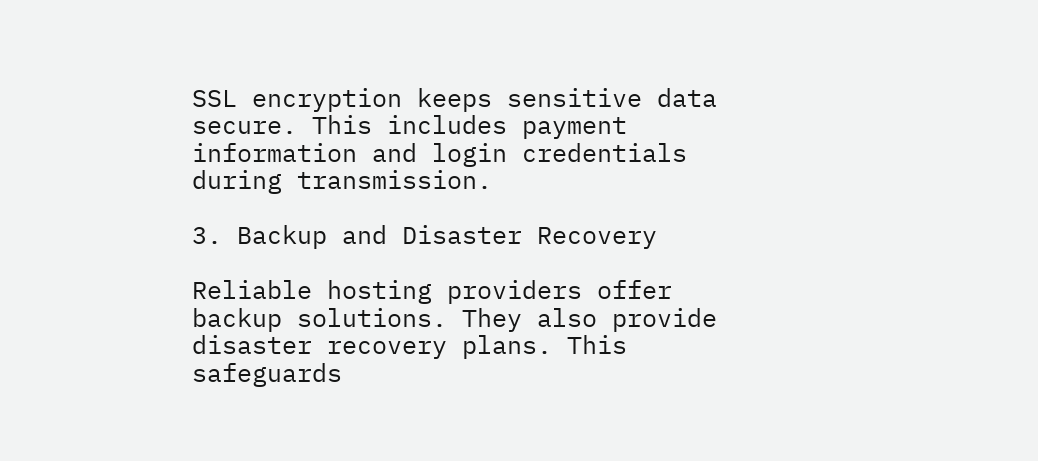SSL encryption keeps sensitive data secure. This includes payment information and login credentials during transmission.

3. Backup and Disaster Recovery

Reliable hosting providers offer backup solutions. They also provide disaster recovery plans. This safeguards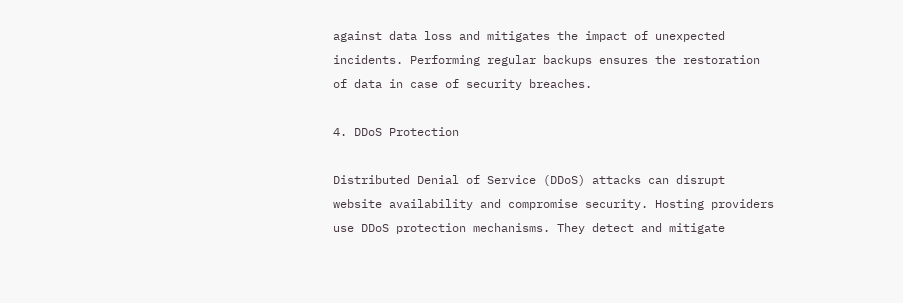against data loss and mitigates the impact of unexpected incidents. Performing regular backups ensures the restoration of data in case of security breaches.

4. DDoS Protection

Distributed Denial of Service (DDoS) attacks can disrupt website availability and compromise security. Hosting providers use DDoS protection mechanisms. They detect and mitigate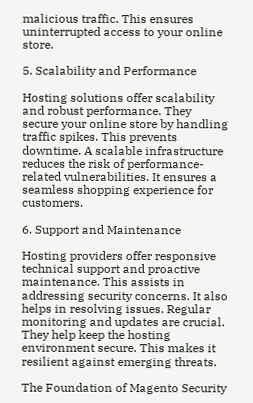malicious traffic. This ensures uninterrupted access to your online store.

5. Scalability and Performance

Hosting solutions offer scalability and robust performance. They secure your online store by handling traffic spikes. This prevents downtime. A scalable infrastructure reduces the risk of performance-related vulnerabilities. It ensures a seamless shopping experience for customers.

6. Support and Maintenance

Hosting providers offer responsive technical support and proactive maintenance. This assists in addressing security concerns. It also helps in resolving issues. Regular monitoring and updates are crucial. They help keep the hosting environment secure. This makes it resilient against emerging threats.

The Foundation of Magento Security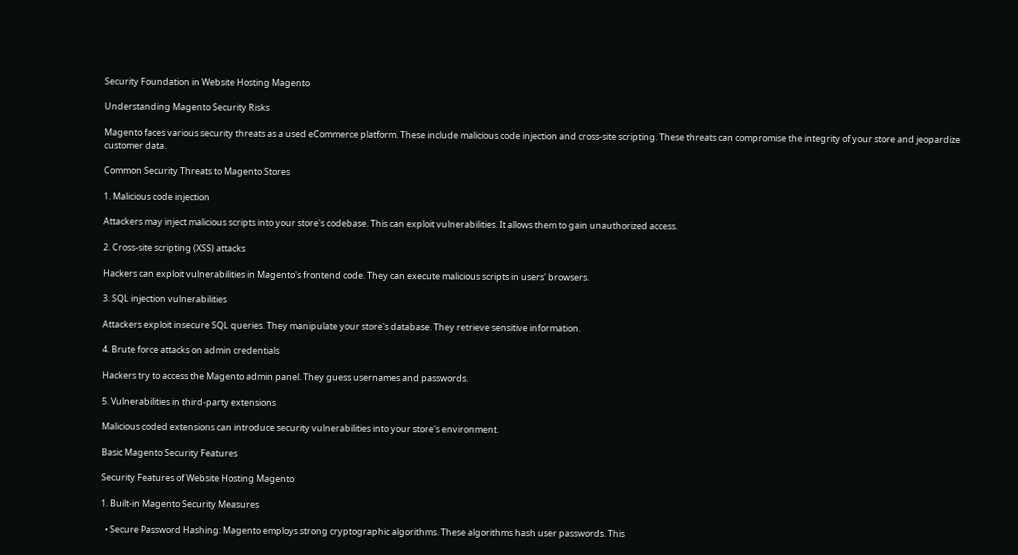Security Foundation in Website Hosting Magento

Understanding Magento Security Risks

Magento faces various security threats as a used eCommerce platform. These include malicious code injection and cross-site scripting. These threats can compromise the integrity of your store and jeopardize customer data.

Common Security Threats to Magento Stores

1. Malicious code injection

Attackers may inject malicious scripts into your store's codebase. This can exploit vulnerabilities. It allows them to gain unauthorized access.

2. Cross-site scripting (XSS) attacks

Hackers can exploit vulnerabilities in Magento's frontend code. They can execute malicious scripts in users' browsers.

3. SQL injection vulnerabilities

Attackers exploit insecure SQL queries. They manipulate your store's database. They retrieve sensitive information.

4. Brute force attacks on admin credentials

Hackers try to access the Magento admin panel. They guess usernames and passwords.

5. Vulnerabilities in third-party extensions

Malicious coded extensions can introduce security vulnerabilities into your store's environment.

Basic Magento Security Features

Security Features of Website Hosting Magento

1. Built-in Magento Security Measures

  • Secure Password Hashing: Magento employs strong cryptographic algorithms. These algorithms hash user passwords. This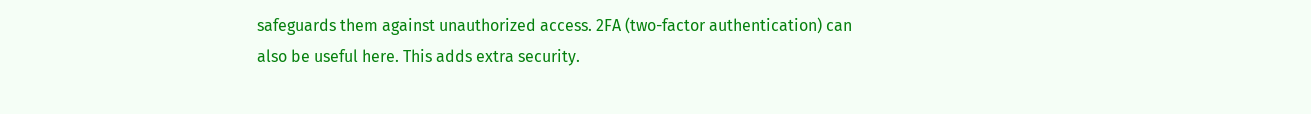safeguards them against unauthorized access. 2FA (two-factor authentication) can also be useful here. This adds extra security.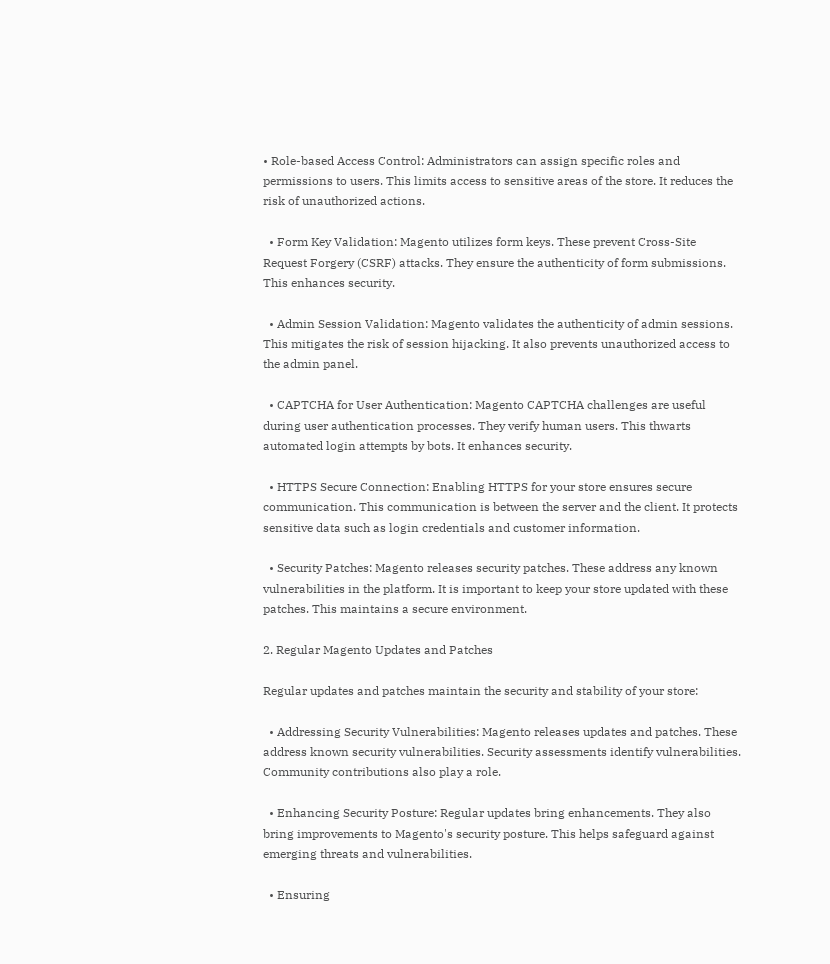• Role-based Access Control: Administrators can assign specific roles and permissions to users. This limits access to sensitive areas of the store. It reduces the risk of unauthorized actions.

  • Form Key Validation: Magento utilizes form keys. These prevent Cross-Site Request Forgery (CSRF) attacks. They ensure the authenticity of form submissions. This enhances security.

  • Admin Session Validation: Magento validates the authenticity of admin sessions. This mitigates the risk of session hijacking. It also prevents unauthorized access to the admin panel.

  • CAPTCHA for User Authentication: Magento CAPTCHA challenges are useful during user authentication processes. They verify human users. This thwarts automated login attempts by bots. It enhances security.

  • HTTPS Secure Connection: Enabling HTTPS for your store ensures secure communication. This communication is between the server and the client. It protects sensitive data such as login credentials and customer information.

  • Security Patches: Magento releases security patches. These address any known vulnerabilities in the platform. It is important to keep your store updated with these patches. This maintains a secure environment.

2. Regular Magento Updates and Patches

Regular updates and patches maintain the security and stability of your store:

  • Addressing Security Vulnerabilities: Magento releases updates and patches. These address known security vulnerabilities. Security assessments identify vulnerabilities. Community contributions also play a role.

  • Enhancing Security Posture: Regular updates bring enhancements. They also bring improvements to Magento's security posture. This helps safeguard against emerging threats and vulnerabilities.

  • Ensuring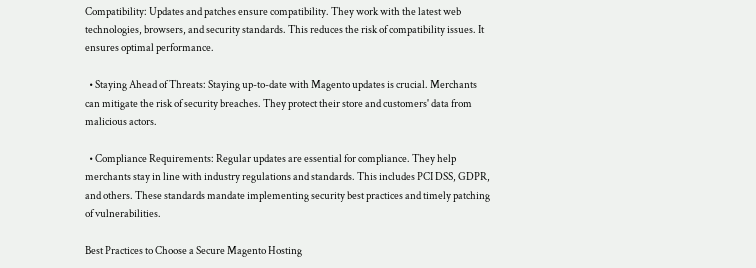Compatibility: Updates and patches ensure compatibility. They work with the latest web technologies, browsers, and security standards. This reduces the risk of compatibility issues. It ensures optimal performance.

  • Staying Ahead of Threats: Staying up-to-date with Magento updates is crucial. Merchants can mitigate the risk of security breaches. They protect their store and customers' data from malicious actors.

  • Compliance Requirements: Regular updates are essential for compliance. They help merchants stay in line with industry regulations and standards. This includes PCI DSS, GDPR, and others. These standards mandate implementing security best practices and timely patching of vulnerabilities.

Best Practices to Choose a Secure Magento Hosting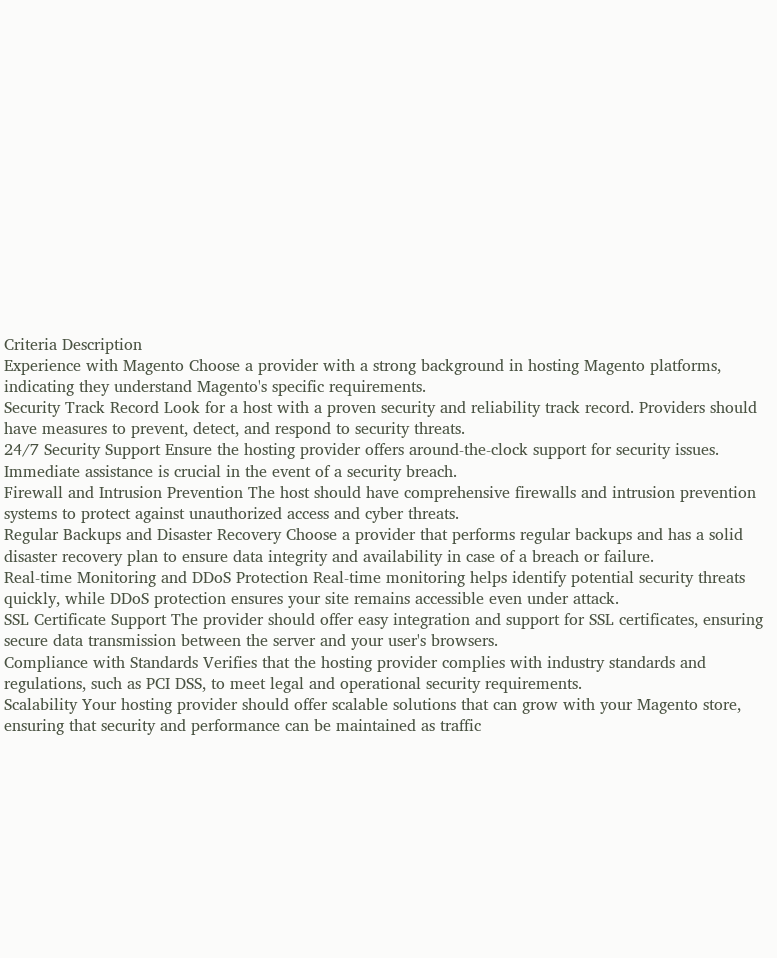Criteria Description
Experience with Magento Choose a provider with a strong background in hosting Magento platforms, indicating they understand Magento's specific requirements.
Security Track Record Look for a host with a proven security and reliability track record. Providers should have measures to prevent, detect, and respond to security threats.
24/7 Security Support Ensure the hosting provider offers around-the-clock support for security issues. Immediate assistance is crucial in the event of a security breach.
Firewall and Intrusion Prevention The host should have comprehensive firewalls and intrusion prevention systems to protect against unauthorized access and cyber threats.
Regular Backups and Disaster Recovery Choose a provider that performs regular backups and has a solid disaster recovery plan to ensure data integrity and availability in case of a breach or failure.
Real-time Monitoring and DDoS Protection Real-time monitoring helps identify potential security threats quickly, while DDoS protection ensures your site remains accessible even under attack.
SSL Certificate Support The provider should offer easy integration and support for SSL certificates, ensuring secure data transmission between the server and your user's browsers.
Compliance with Standards Verifies that the hosting provider complies with industry standards and regulations, such as PCI DSS, to meet legal and operational security requirements.
Scalability Your hosting provider should offer scalable solutions that can grow with your Magento store, ensuring that security and performance can be maintained as traffic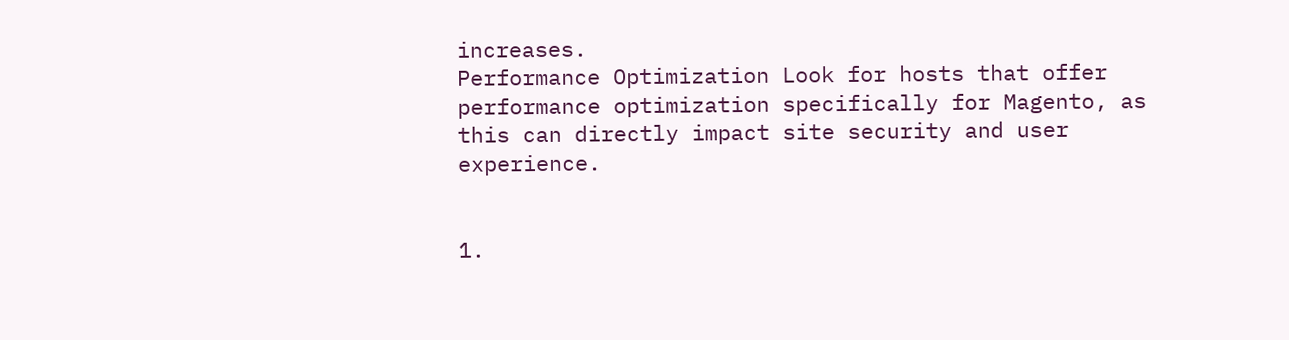increases.
Performance Optimization Look for hosts that offer performance optimization specifically for Magento, as this can directly impact site security and user experience.


1.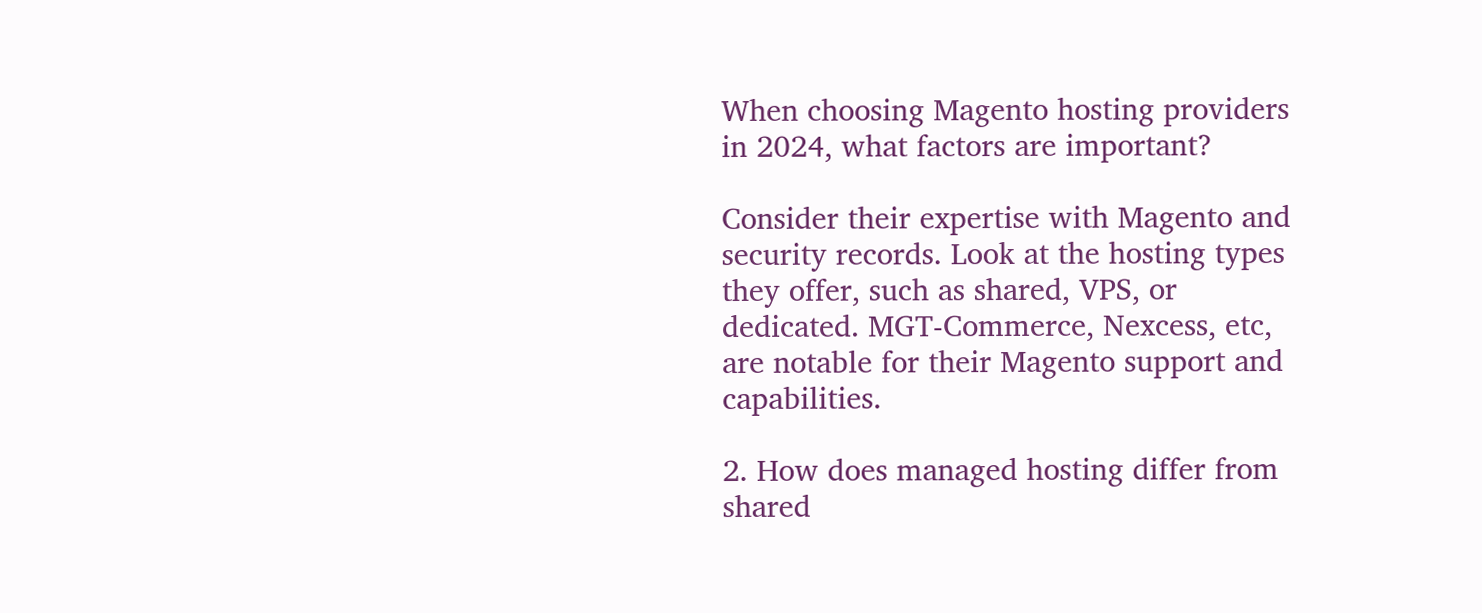When choosing Magento hosting providers in 2024, what factors are important?

Consider their expertise with Magento and security records. Look at the hosting types they offer, such as shared, VPS, or dedicated. MGT-Commerce, Nexcess, etc, are notable for their Magento support and capabilities.

2. How does managed hosting differ from shared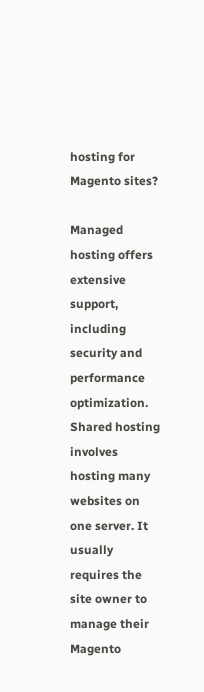hosting for Magento sites?

Managed hosting offers extensive support, including security and performance optimization. Shared hosting involves hosting many websites on one server. It usually requires the site owner to manage their Magento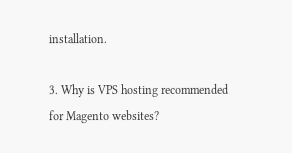installation.

3. Why is VPS hosting recommended for Magento websites?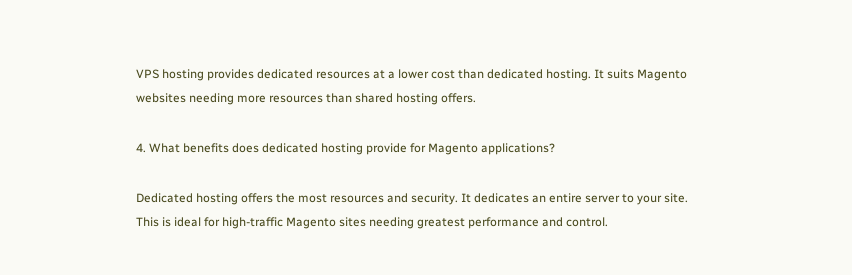VPS hosting provides dedicated resources at a lower cost than dedicated hosting. It suits Magento websites needing more resources than shared hosting offers.

4. What benefits does dedicated hosting provide for Magento applications?

Dedicated hosting offers the most resources and security. It dedicates an entire server to your site. This is ideal for high-traffic Magento sites needing greatest performance and control.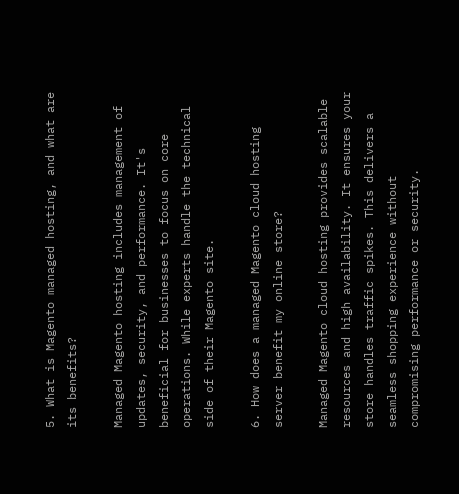5. What is Magento managed hosting, and what are its benefits?

Managed Magento hosting includes management of updates, security, and performance. It's beneficial for businesses to focus on core operations. While experts handle the technical side of their Magento site.

6. How does a managed Magento cloud hosting server benefit my online store?

Managed Magento cloud hosting provides scalable resources and high availability. It ensures your store handles traffic spikes. This delivers a seamless shopping experience without compromising performance or security.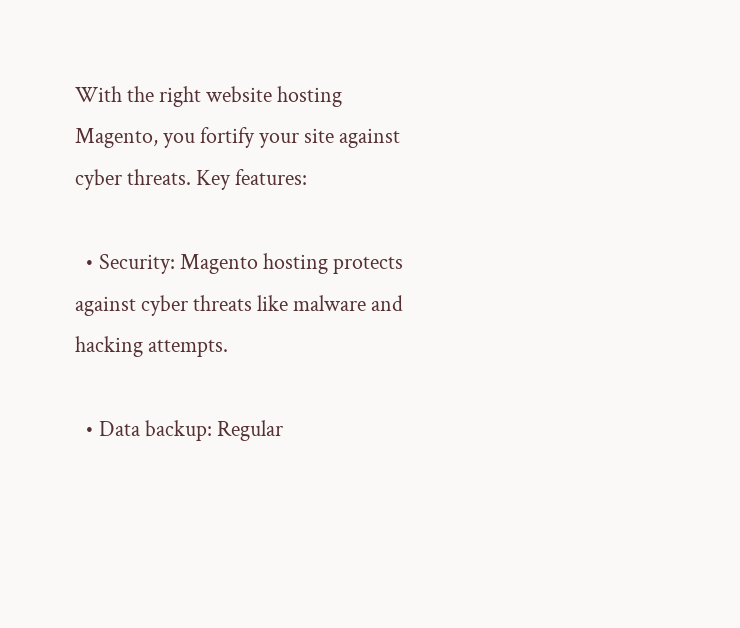With the right website hosting Magento, you fortify your site against cyber threats. Key features:

  • Security: Magento hosting protects against cyber threats like malware and hacking attempts.

  • Data backup: Regular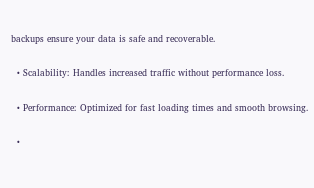backups ensure your data is safe and recoverable.

  • Scalability: Handles increased traffic without performance loss.

  • Performance: Optimized for fast loading times and smooth browsing.

  •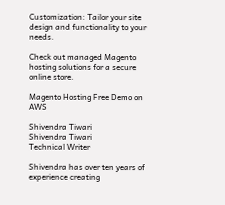Customization: Tailor your site design and functionality to your needs.

Check out managed Magento hosting solutions for a secure online store.

Magento Hosting Free Demo on AWS

Shivendra Tiwari
Shivendra Tiwari
Technical Writer

Shivendra has over ten years of experience creating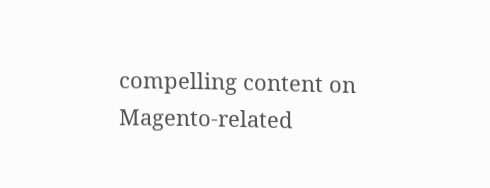compelling content on Magento-related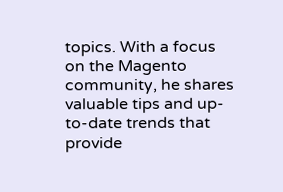topics. With a focus on the Magento community, he shares valuable tips and up-to-date trends that provide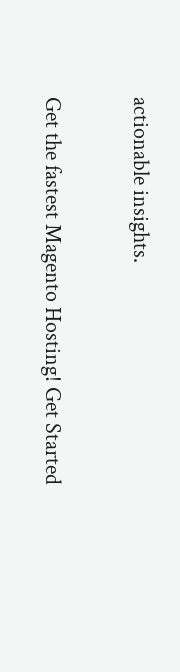actionable insights.

Get the fastest Magento Hosting! Get Started